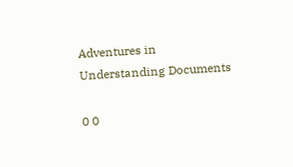Adventures in Understanding Documents

0 0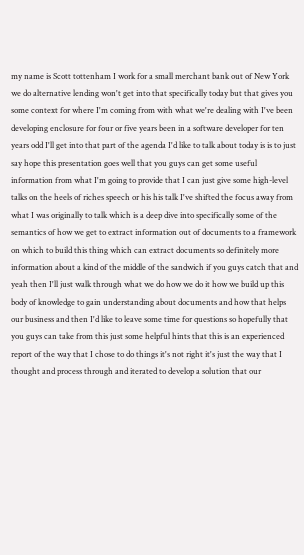my name is Scott tottenham I work for a small merchant bank out of New York we do alternative lending won't get into that specifically today but that gives you some context for where I'm coming from with what we're dealing with I've been developing enclosure for four or five years been in a software developer for ten years odd I'll get into that part of the agenda I'd like to talk about today is is to just say hope this presentation goes well that you guys can get some useful information from what I'm going to provide that I can just give some high-level talks on the heels of riches speech or his his talk I've shifted the focus away from what I was originally to talk which is a deep dive into specifically some of the semantics of how we get to extract information out of documents to a framework on which to build this thing which can extract documents so definitely more information about a kind of the middle of the sandwich if you guys catch that and yeah then I'll just walk through what we do how we do it how we build up this body of knowledge to gain understanding about documents and how that helps our business and then I'd like to leave some time for questions so hopefully that you guys can take from this just some helpful hints that this is an experienced report of the way that I chose to do things it's not right it's just the way that I thought and process through and iterated to develop a solution that our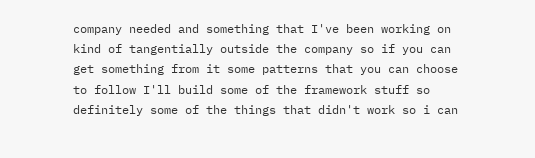company needed and something that I've been working on kind of tangentially outside the company so if you can get something from it some patterns that you can choose to follow I'll build some of the framework stuff so definitely some of the things that didn't work so i can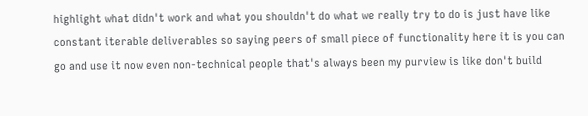highlight what didn't work and what you shouldn't do what we really try to do is just have like constant iterable deliverables so saying peers of small piece of functionality here it is you can go and use it now even non-technical people that's always been my purview is like don't build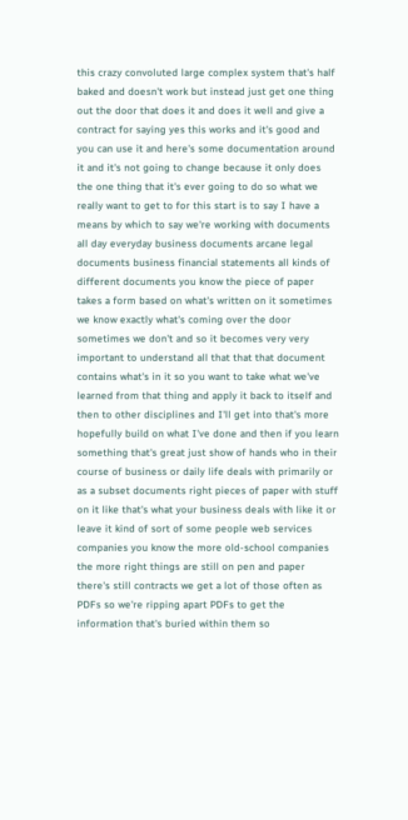this crazy convoluted large complex system that's half baked and doesn't work but instead just get one thing out the door that does it and does it well and give a contract for saying yes this works and it's good and you can use it and here's some documentation around it and it's not going to change because it only does the one thing that it's ever going to do so what we really want to get to for this start is to say I have a means by which to say we're working with documents all day everyday business documents arcane legal documents business financial statements all kinds of different documents you know the piece of paper takes a form based on what's written on it sometimes we know exactly what's coming over the door sometimes we don't and so it becomes very very important to understand all that that that document contains what's in it so you want to take what we've learned from that thing and apply it back to itself and then to other disciplines and I'll get into that's more hopefully build on what I've done and then if you learn something that's great just show of hands who in their course of business or daily life deals with primarily or as a subset documents right pieces of paper with stuff on it like that's what your business deals with like it or leave it kind of sort of some people web services companies you know the more old-school companies the more right things are still on pen and paper there's still contracts we get a lot of those often as PDFs so we're ripping apart PDFs to get the information that's buried within them so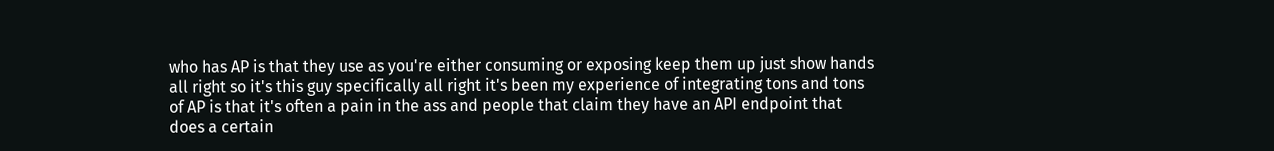who has AP is that they use as you're either consuming or exposing keep them up just show hands all right so it's this guy specifically all right it's been my experience of integrating tons and tons of AP is that it's often a pain in the ass and people that claim they have an API endpoint that does a certain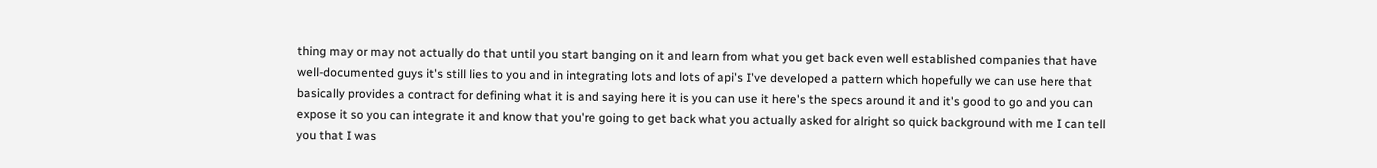thing may or may not actually do that until you start banging on it and learn from what you get back even well established companies that have well-documented guys it's still lies to you and in integrating lots and lots of api's I've developed a pattern which hopefully we can use here that basically provides a contract for defining what it is and saying here it is you can use it here's the specs around it and it's good to go and you can expose it so you can integrate it and know that you're going to get back what you actually asked for alright so quick background with me I can tell you that I was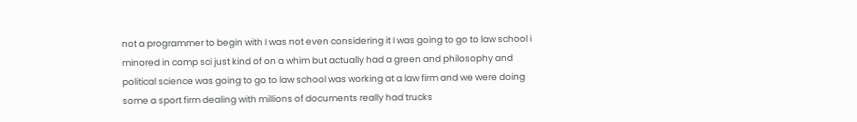not a programmer to begin with I was not even considering it I was going to go to law school i minored in comp sci just kind of on a whim but actually had a green and philosophy and political science was going to go to law school was working at a law firm and we were doing some a sport firm dealing with millions of documents really had trucks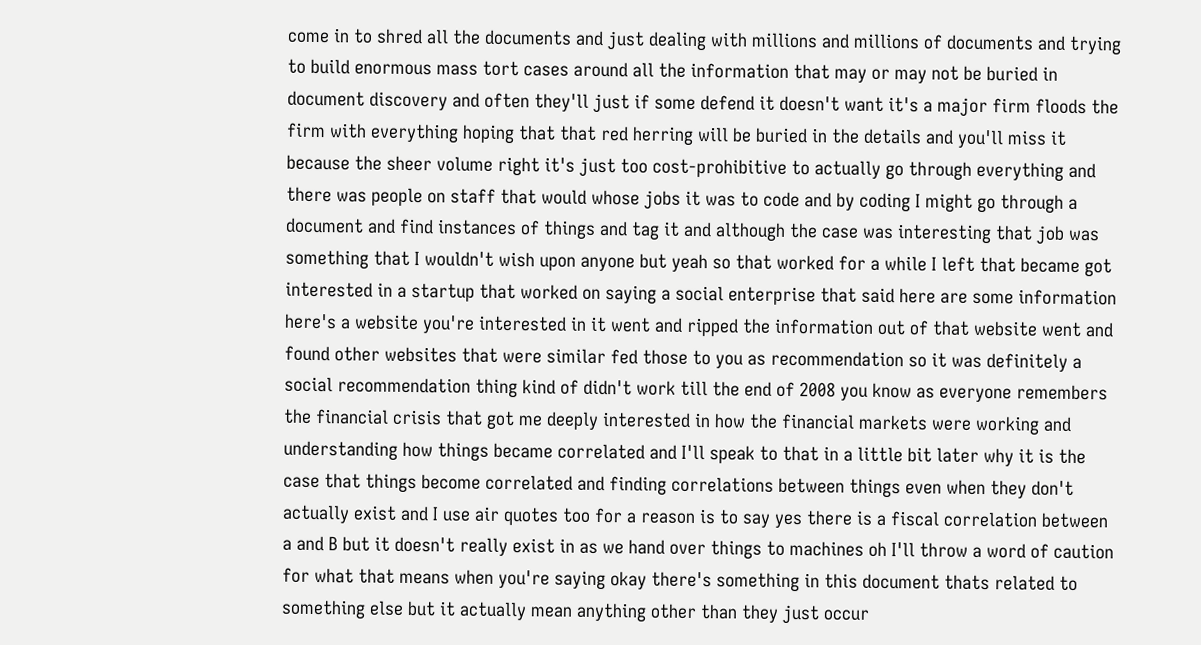come in to shred all the documents and just dealing with millions and millions of documents and trying to build enormous mass tort cases around all the information that may or may not be buried in document discovery and often they'll just if some defend it doesn't want it's a major firm floods the firm with everything hoping that that red herring will be buried in the details and you'll miss it because the sheer volume right it's just too cost-prohibitive to actually go through everything and there was people on staff that would whose jobs it was to code and by coding I might go through a document and find instances of things and tag it and although the case was interesting that job was something that I wouldn't wish upon anyone but yeah so that worked for a while I left that became got interested in a startup that worked on saying a social enterprise that said here are some information here's a website you're interested in it went and ripped the information out of that website went and found other websites that were similar fed those to you as recommendation so it was definitely a social recommendation thing kind of didn't work till the end of 2008 you know as everyone remembers the financial crisis that got me deeply interested in how the financial markets were working and understanding how things became correlated and I'll speak to that in a little bit later why it is the case that things become correlated and finding correlations between things even when they don't actually exist and I use air quotes too for a reason is to say yes there is a fiscal correlation between a and B but it doesn't really exist in as we hand over things to machines oh I'll throw a word of caution for what that means when you're saying okay there's something in this document thats related to something else but it actually mean anything other than they just occur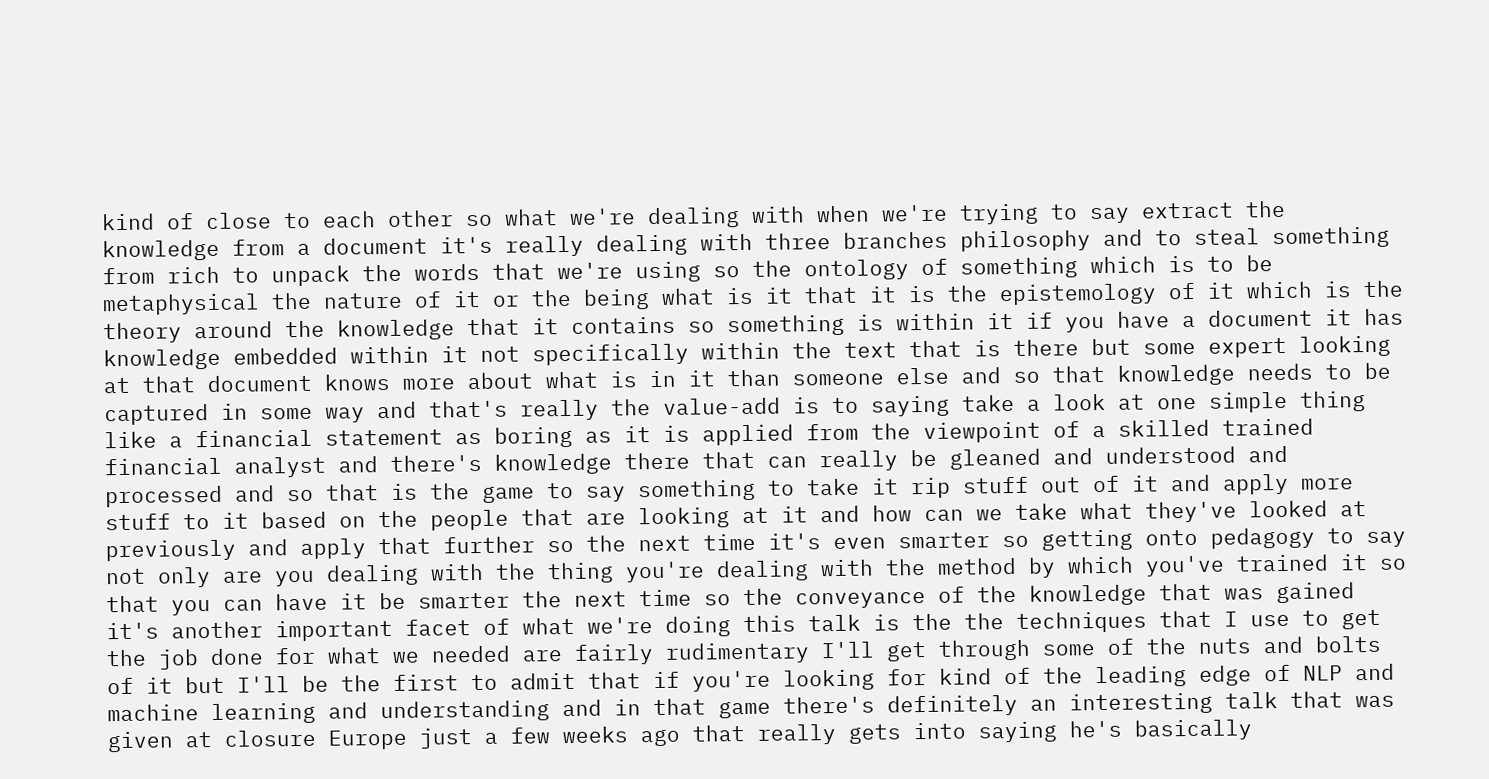kind of close to each other so what we're dealing with when we're trying to say extract the knowledge from a document it's really dealing with three branches philosophy and to steal something from rich to unpack the words that we're using so the ontology of something which is to be metaphysical the nature of it or the being what is it that it is the epistemology of it which is the theory around the knowledge that it contains so something is within it if you have a document it has knowledge embedded within it not specifically within the text that is there but some expert looking at that document knows more about what is in it than someone else and so that knowledge needs to be captured in some way and that's really the value-add is to saying take a look at one simple thing like a financial statement as boring as it is applied from the viewpoint of a skilled trained financial analyst and there's knowledge there that can really be gleaned and understood and processed and so that is the game to say something to take it rip stuff out of it and apply more stuff to it based on the people that are looking at it and how can we take what they've looked at previously and apply that further so the next time it's even smarter so getting onto pedagogy to say not only are you dealing with the thing you're dealing with the method by which you've trained it so that you can have it be smarter the next time so the conveyance of the knowledge that was gained it's another important facet of what we're doing this talk is the the techniques that I use to get the job done for what we needed are fairly rudimentary I'll get through some of the nuts and bolts of it but I'll be the first to admit that if you're looking for kind of the leading edge of NLP and machine learning and understanding and in that game there's definitely an interesting talk that was given at closure Europe just a few weeks ago that really gets into saying he's basically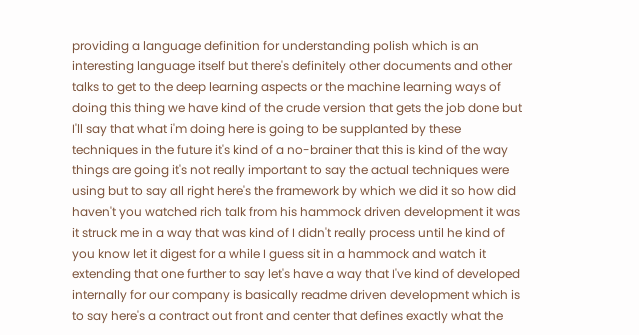providing a language definition for understanding polish which is an interesting language itself but there's definitely other documents and other talks to get to the deep learning aspects or the machine learning ways of doing this thing we have kind of the crude version that gets the job done but I'll say that what i'm doing here is going to be supplanted by these techniques in the future it's kind of a no-brainer that this is kind of the way things are going it's not really important to say the actual techniques were using but to say all right here's the framework by which we did it so how did haven't you watched rich talk from his hammock driven development it was it struck me in a way that was kind of I didn't really process until he kind of you know let it digest for a while I guess sit in a hammock and watch it extending that one further to say let's have a way that I've kind of developed internally for our company is basically readme driven development which is to say here's a contract out front and center that defines exactly what the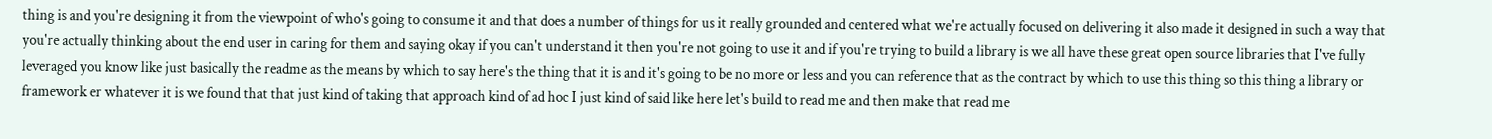thing is and you're designing it from the viewpoint of who's going to consume it and that does a number of things for us it really grounded and centered what we're actually focused on delivering it also made it designed in such a way that you're actually thinking about the end user in caring for them and saying okay if you can't understand it then you're not going to use it and if you're trying to build a library is we all have these great open source libraries that I've fully leveraged you know like just basically the readme as the means by which to say here's the thing that it is and it's going to be no more or less and you can reference that as the contract by which to use this thing so this thing a library or framework er whatever it is we found that that just kind of taking that approach kind of ad hoc I just kind of said like here let's build to read me and then make that read me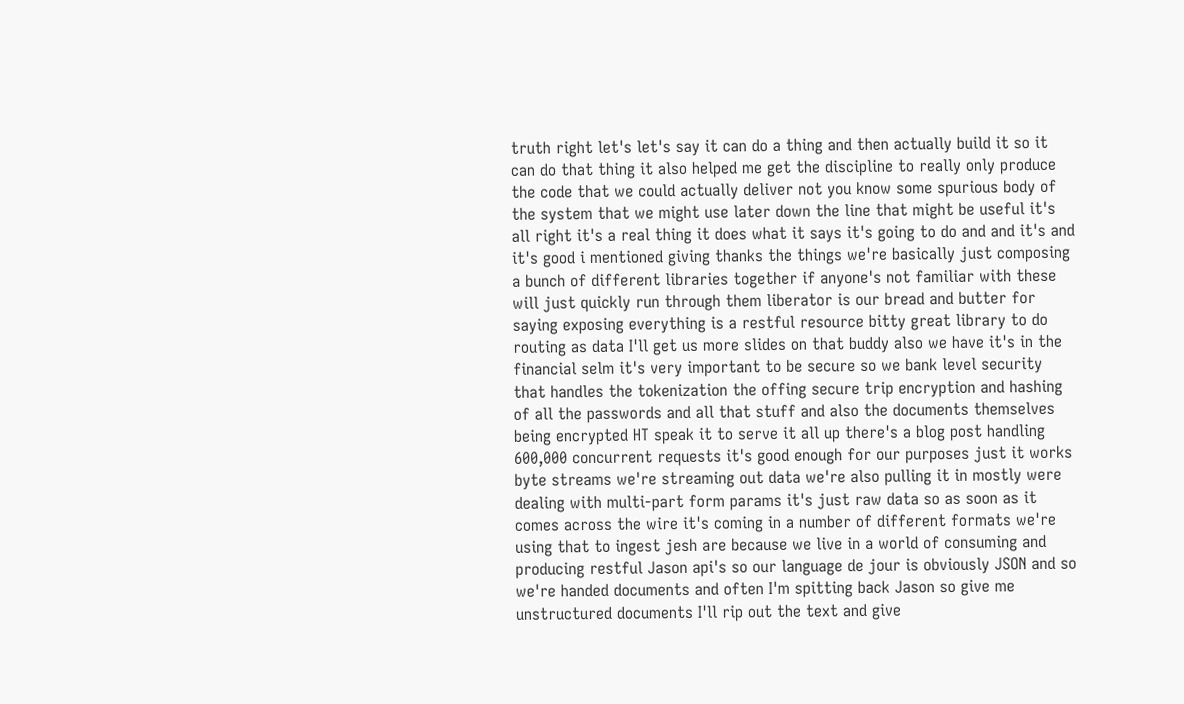truth right let's let's say it can do a thing and then actually build it so it can do that thing it also helped me get the discipline to really only produce the code that we could actually deliver not you know some spurious body of the system that we might use later down the line that might be useful it's all right it's a real thing it does what it says it's going to do and and it's and it's good i mentioned giving thanks the things we're basically just composing a bunch of different libraries together if anyone's not familiar with these will just quickly run through them liberator is our bread and butter for saying exposing everything is a restful resource bitty great library to do routing as data I'll get us more slides on that buddy also we have it's in the financial selm it's very important to be secure so we bank level security that handles the tokenization the offing secure trip encryption and hashing of all the passwords and all that stuff and also the documents themselves being encrypted HT speak it to serve it all up there's a blog post handling 600,000 concurrent requests it's good enough for our purposes just it works byte streams we're streaming out data we're also pulling it in mostly were dealing with multi-part form params it's just raw data so as soon as it comes across the wire it's coming in a number of different formats we're using that to ingest jesh are because we live in a world of consuming and producing restful Jason api's so our language de jour is obviously JSON and so we're handed documents and often I'm spitting back Jason so give me unstructured documents I'll rip out the text and give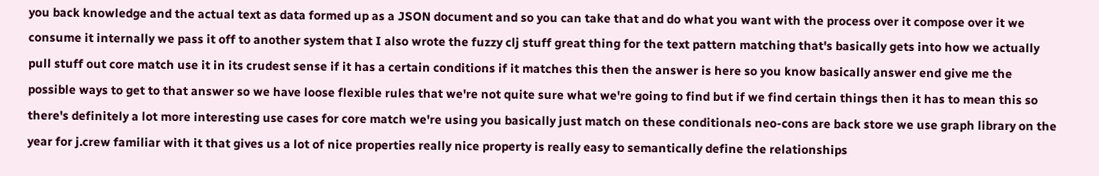you back knowledge and the actual text as data formed up as a JSON document and so you can take that and do what you want with the process over it compose over it we consume it internally we pass it off to another system that I also wrote the fuzzy clj stuff great thing for the text pattern matching that's basically gets into how we actually pull stuff out core match use it in its crudest sense if it has a certain conditions if it matches this then the answer is here so you know basically answer end give me the possible ways to get to that answer so we have loose flexible rules that we're not quite sure what we're going to find but if we find certain things then it has to mean this so there's definitely a lot more interesting use cases for core match we're using you basically just match on these conditionals neo-cons are back store we use graph library on the year for j.crew familiar with it that gives us a lot of nice properties really nice property is really easy to semantically define the relationships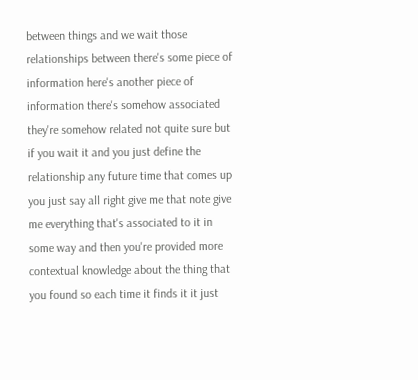between things and we wait those relationships between there's some piece of information here's another piece of information there's somehow associated they're somehow related not quite sure but if you wait it and you just define the relationship any future time that comes up you just say all right give me that note give me everything that's associated to it in some way and then you're provided more contextual knowledge about the thing that you found so each time it finds it it just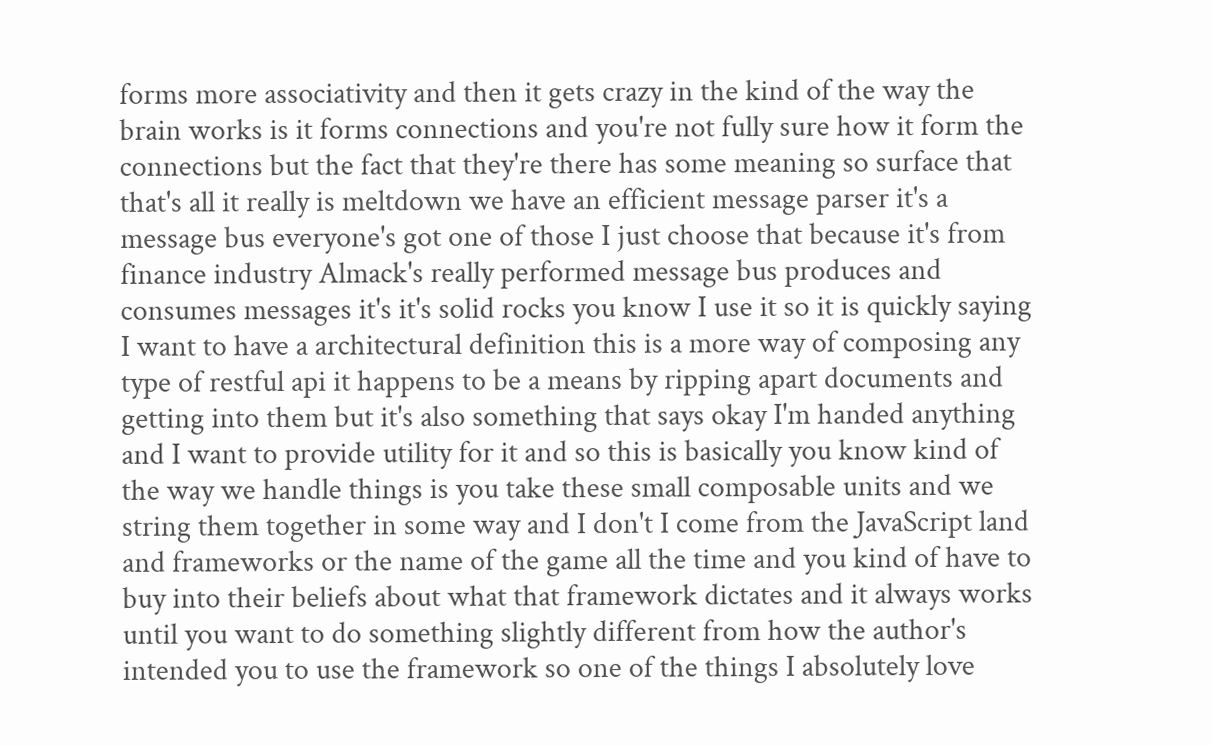forms more associativity and then it gets crazy in the kind of the way the brain works is it forms connections and you're not fully sure how it form the connections but the fact that they're there has some meaning so surface that that's all it really is meltdown we have an efficient message parser it's a message bus everyone's got one of those I just choose that because it's from finance industry Almack's really performed message bus produces and consumes messages it's it's solid rocks you know I use it so it is quickly saying I want to have a architectural definition this is a more way of composing any type of restful api it happens to be a means by ripping apart documents and getting into them but it's also something that says okay I'm handed anything and I want to provide utility for it and so this is basically you know kind of the way we handle things is you take these small composable units and we string them together in some way and I don't I come from the JavaScript land and frameworks or the name of the game all the time and you kind of have to buy into their beliefs about what that framework dictates and it always works until you want to do something slightly different from how the author's intended you to use the framework so one of the things I absolutely love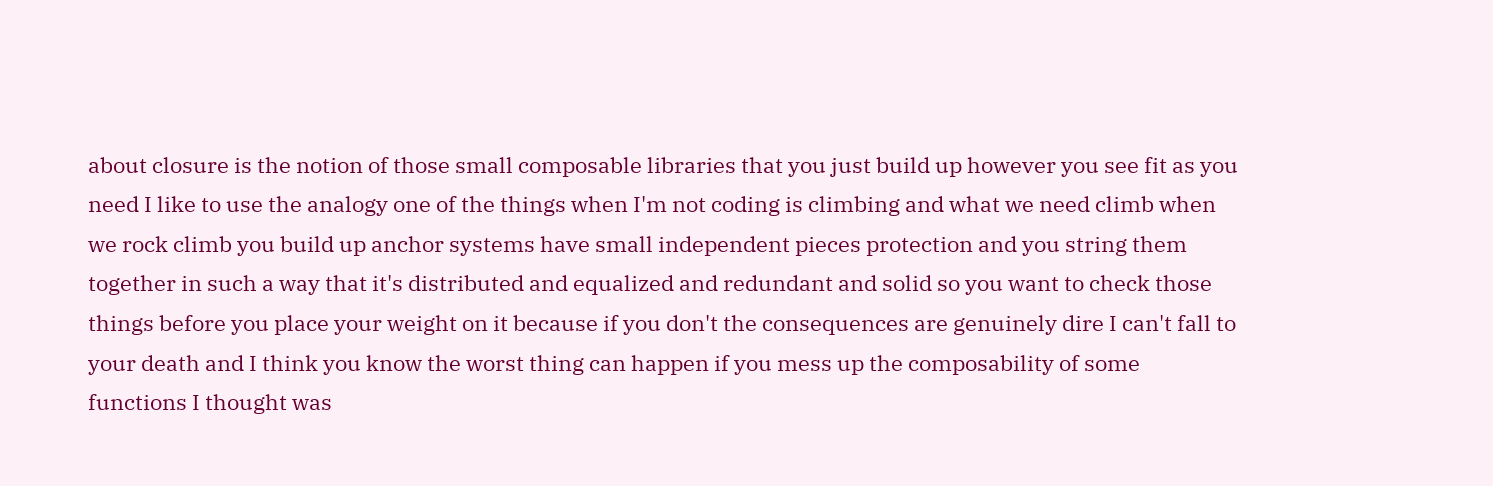about closure is the notion of those small composable libraries that you just build up however you see fit as you need I like to use the analogy one of the things when I'm not coding is climbing and what we need climb when we rock climb you build up anchor systems have small independent pieces protection and you string them together in such a way that it's distributed and equalized and redundant and solid so you want to check those things before you place your weight on it because if you don't the consequences are genuinely dire I can't fall to your death and I think you know the worst thing can happen if you mess up the composability of some functions I thought was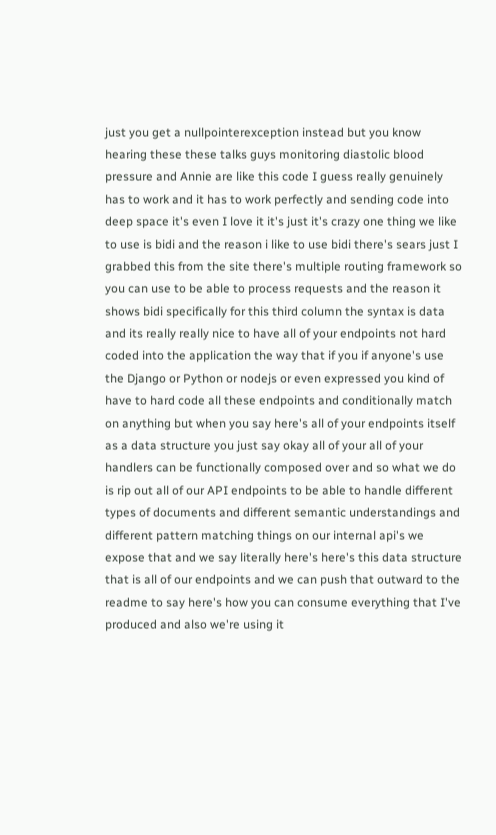just you get a nullpointerexception instead but you know hearing these these talks guys monitoring diastolic blood pressure and Annie are like this code I guess really genuinely has to work and it has to work perfectly and sending code into deep space it's even I love it it's just it's crazy one thing we like to use is bidi and the reason i like to use bidi there's sears just I grabbed this from the site there's multiple routing framework so you can use to be able to process requests and the reason it shows bidi specifically for this third column the syntax is data and its really really nice to have all of your endpoints not hard coded into the application the way that if you if anyone's use the Django or Python or nodejs or even expressed you kind of have to hard code all these endpoints and conditionally match on anything but when you say here's all of your endpoints itself as a data structure you just say okay all of your all of your handlers can be functionally composed over and so what we do is rip out all of our API endpoints to be able to handle different types of documents and different semantic understandings and different pattern matching things on our internal api's we expose that and we say literally here's here's this data structure that is all of our endpoints and we can push that outward to the readme to say here's how you can consume everything that I've produced and also we're using it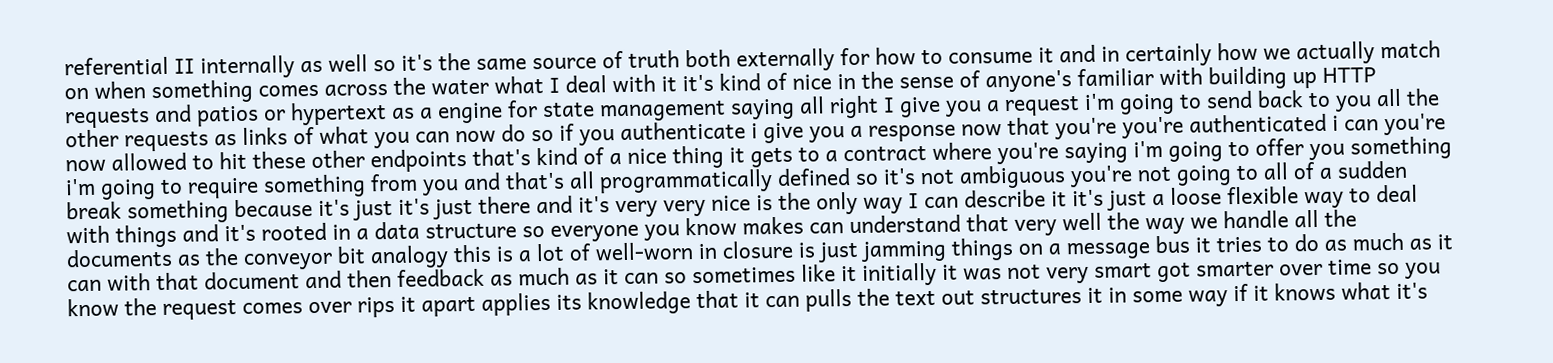referential II internally as well so it's the same source of truth both externally for how to consume it and in certainly how we actually match on when something comes across the water what I deal with it it's kind of nice in the sense of anyone's familiar with building up HTTP requests and patios or hypertext as a engine for state management saying all right I give you a request i'm going to send back to you all the other requests as links of what you can now do so if you authenticate i give you a response now that you're you're authenticated i can you're now allowed to hit these other endpoints that's kind of a nice thing it gets to a contract where you're saying i'm going to offer you something i'm going to require something from you and that's all programmatically defined so it's not ambiguous you're not going to all of a sudden break something because it's just it's just there and it's very very nice is the only way I can describe it it's just a loose flexible way to deal with things and it's rooted in a data structure so everyone you know makes can understand that very well the way we handle all the documents as the conveyor bit analogy this is a lot of well-worn in closure is just jamming things on a message bus it tries to do as much as it can with that document and then feedback as much as it can so sometimes like it initially it was not very smart got smarter over time so you know the request comes over rips it apart applies its knowledge that it can pulls the text out structures it in some way if it knows what it's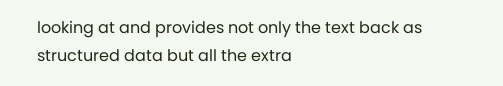looking at and provides not only the text back as structured data but all the extra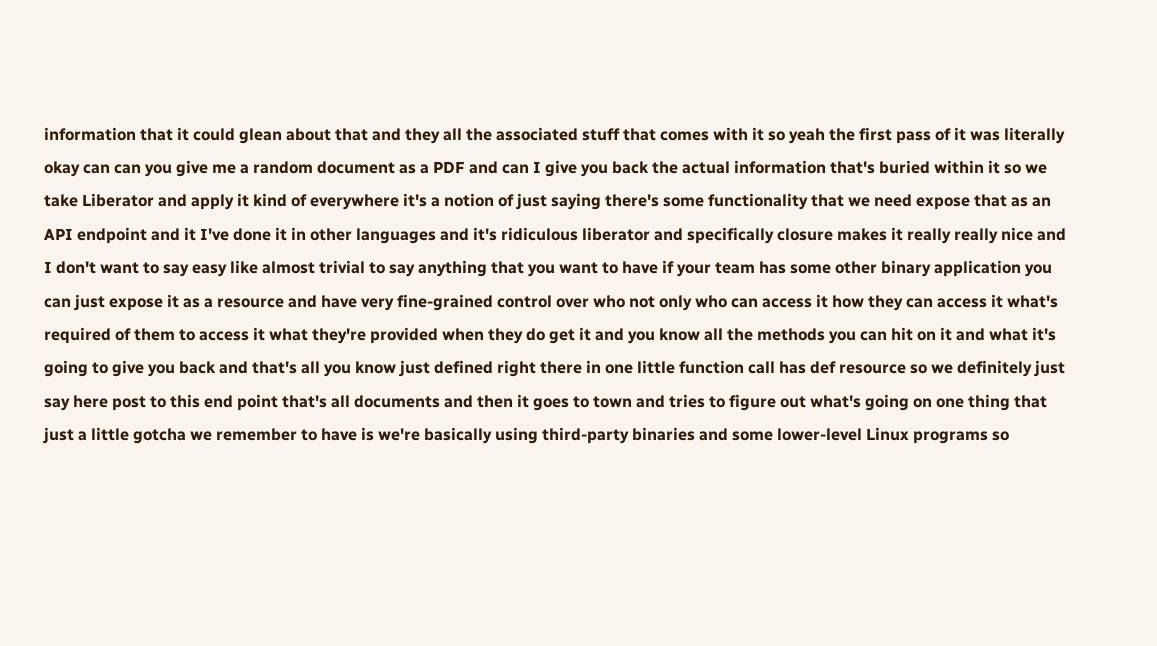information that it could glean about that and they all the associated stuff that comes with it so yeah the first pass of it was literally okay can can you give me a random document as a PDF and can I give you back the actual information that's buried within it so we take Liberator and apply it kind of everywhere it's a notion of just saying there's some functionality that we need expose that as an API endpoint and it I've done it in other languages and it's ridiculous liberator and specifically closure makes it really really nice and I don't want to say easy like almost trivial to say anything that you want to have if your team has some other binary application you can just expose it as a resource and have very fine-grained control over who not only who can access it how they can access it what's required of them to access it what they're provided when they do get it and you know all the methods you can hit on it and what it's going to give you back and that's all you know just defined right there in one little function call has def resource so we definitely just say here post to this end point that's all documents and then it goes to town and tries to figure out what's going on one thing that just a little gotcha we remember to have is we're basically using third-party binaries and some lower-level Linux programs so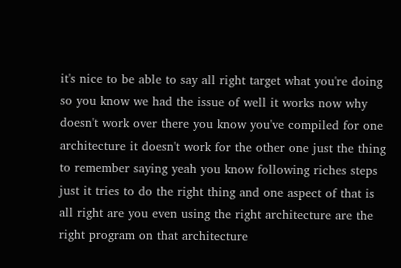it's nice to be able to say all right target what you're doing so you know we had the issue of well it works now why doesn't work over there you know you've compiled for one architecture it doesn't work for the other one just the thing to remember saying yeah you know following riches steps just it tries to do the right thing and one aspect of that is all right are you even using the right architecture are the right program on that architecture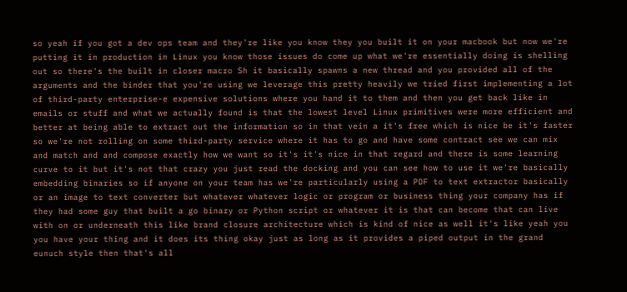so yeah if you got a dev ops team and they're like you know they you built it on your macbook but now we're putting it in production in Linux you know those issues do come up what we're essentially doing is shelling out so there's the built in closer macro Sh it basically spawns a new thread and you provided all of the arguments and the binder that you're using we leverage this pretty heavily we tried first implementing a lot of third-party enterprise-e expensive solutions where you hand it to them and then you get back like in emails or stuff and what we actually found is that the lowest level Linux primitives were more efficient and better at being able to extract out the information so in that vein a it's free which is nice be it's faster so we're not rolling on some third-party service where it has to go and have some contract see we can mix and match and and compose exactly how we want so it's it's nice in that regard and there is some learning curve to it but it's not that crazy you just read the docking and you can see how to use it we're basically embedding binaries so if anyone on your team has we're particularly using a PDF to text extractor basically or an image to text converter but whatever whatever logic or program or business thing your company has if they had some guy that built a go binary or Python script or whatever it is that can become that can live with on or underneath this like brand closure architecture which is kind of nice as well it's like yeah you you have your thing and it does its thing okay just as long as it provides a piped output in the grand eunuch style then that's all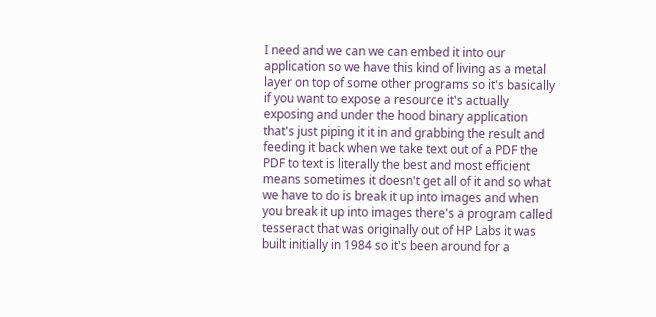I need and we can we can embed it into our application so we have this kind of living as a metal layer on top of some other programs so it's basically if you want to expose a resource it's actually exposing and under the hood binary application that's just piping it it in and grabbing the result and feeding it back when we take text out of a PDF the PDF to text is literally the best and most efficient means sometimes it doesn't get all of it and so what we have to do is break it up into images and when you break it up into images there's a program called tesseract that was originally out of HP Labs it was built initially in 1984 so it's been around for a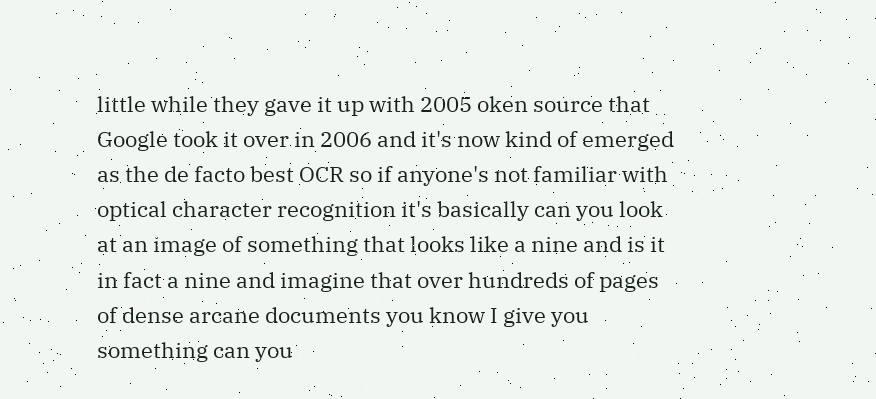little while they gave it up with 2005 oken source that Google took it over in 2006 and it's now kind of emerged as the de facto best OCR so if anyone's not familiar with optical character recognition it's basically can you look at an image of something that looks like a nine and is it in fact a nine and imagine that over hundreds of pages of dense arcane documents you know I give you something can you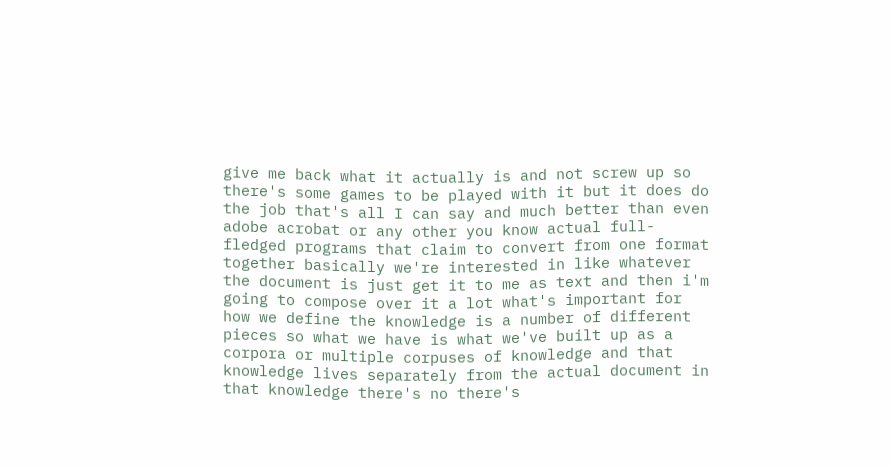give me back what it actually is and not screw up so there's some games to be played with it but it does do the job that's all I can say and much better than even adobe acrobat or any other you know actual full-fledged programs that claim to convert from one format together basically we're interested in like whatever the document is just get it to me as text and then i'm going to compose over it a lot what's important for how we define the knowledge is a number of different pieces so what we have is what we've built up as a corpora or multiple corpuses of knowledge and that knowledge lives separately from the actual document in that knowledge there's no there's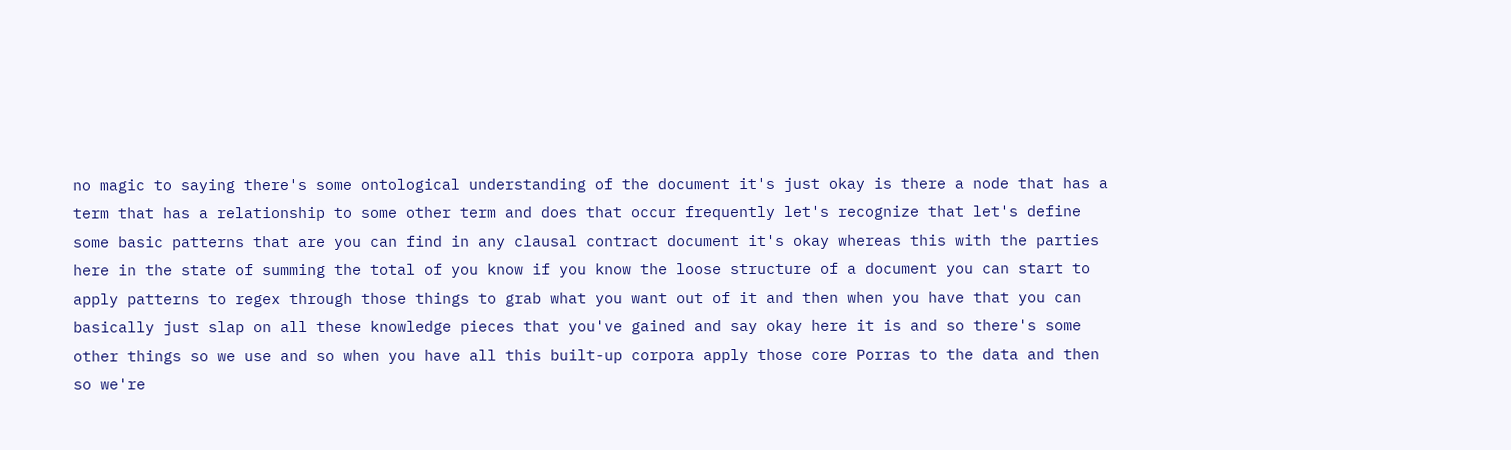no magic to saying there's some ontological understanding of the document it's just okay is there a node that has a term that has a relationship to some other term and does that occur frequently let's recognize that let's define some basic patterns that are you can find in any clausal contract document it's okay whereas this with the parties here in the state of summing the total of you know if you know the loose structure of a document you can start to apply patterns to regex through those things to grab what you want out of it and then when you have that you can basically just slap on all these knowledge pieces that you've gained and say okay here it is and so there's some other things so we use and so when you have all this built-up corpora apply those core Porras to the data and then so we're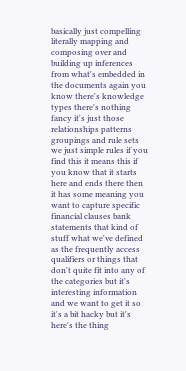basically just compelling literally mapping and composing over and building up inferences from what's embedded in the documents again you know there's knowledge types there's nothing fancy it's just those relationships patterns groupings and rule sets we just simple rules if you find this it means this if you know that it starts here and ends there then it has some meaning you want to capture specific financial clauses bank statements that kind of stuff what we've defined as the frequently access qualifiers or things that don't quite fit into any of the categories but it's interesting information and we want to get it so it's a bit hacky but it's here's the thing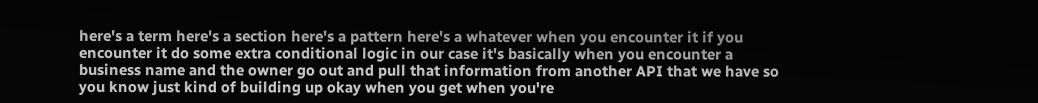here's a term here's a section here's a pattern here's a whatever when you encounter it if you encounter it do some extra conditional logic in our case it's basically when you encounter a business name and the owner go out and pull that information from another API that we have so you know just kind of building up okay when you get when you're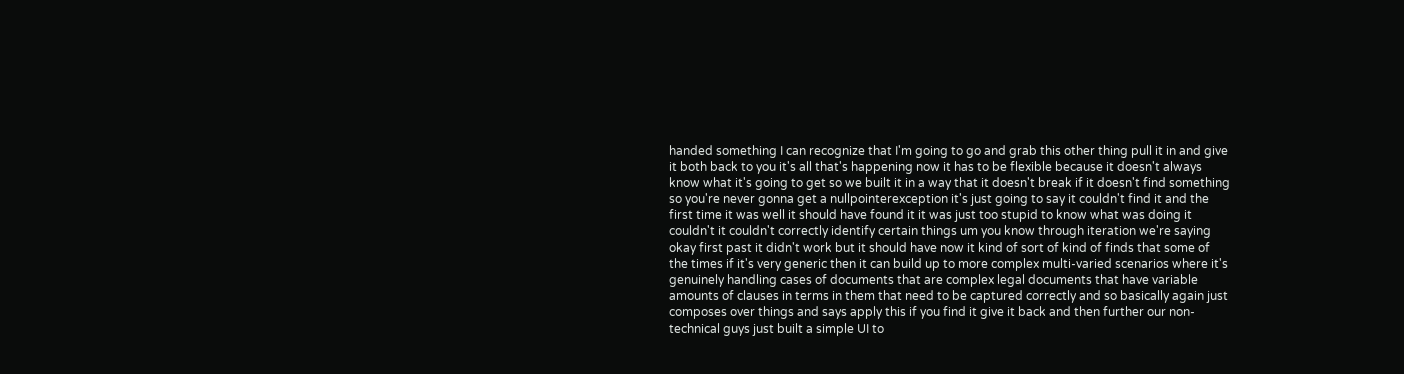handed something I can recognize that I'm going to go and grab this other thing pull it in and give it both back to you it's all that's happening now it has to be flexible because it doesn't always know what it's going to get so we built it in a way that it doesn't break if it doesn't find something so you're never gonna get a nullpointerexception it's just going to say it couldn't find it and the first time it was well it should have found it it was just too stupid to know what was doing it couldn't it couldn't correctly identify certain things um you know through iteration we're saying okay first past it didn't work but it should have now it kind of sort of kind of finds that some of the times if it's very generic then it can build up to more complex multi-varied scenarios where it's genuinely handling cases of documents that are complex legal documents that have variable amounts of clauses in terms in them that need to be captured correctly and so basically again just composes over things and says apply this if you find it give it back and then further our non-technical guys just built a simple UI to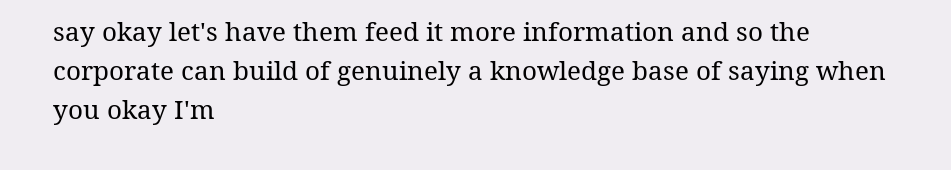say okay let's have them feed it more information and so the corporate can build of genuinely a knowledge base of saying when you okay I'm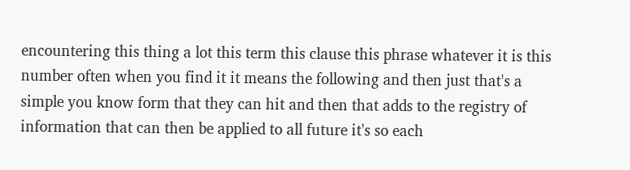encountering this thing a lot this term this clause this phrase whatever it is this number often when you find it it means the following and then just that's a simple you know form that they can hit and then that adds to the registry of information that can then be applied to all future it's so each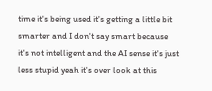time it's being used it's getting a little bit smarter and I don't say smart because it's not intelligent and the AI sense it's just less stupid yeah it's over look at this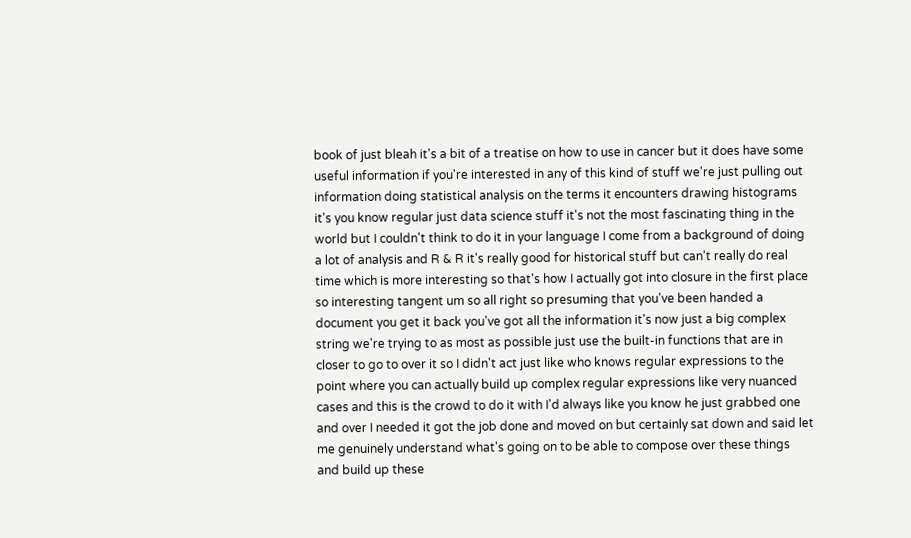book of just bleah it's a bit of a treatise on how to use in cancer but it does have some useful information if you're interested in any of this kind of stuff we're just pulling out information doing statistical analysis on the terms it encounters drawing histograms it's you know regular just data science stuff it's not the most fascinating thing in the world but I couldn't think to do it in your language I come from a background of doing a lot of analysis and R & R it's really good for historical stuff but can't really do real time which is more interesting so that's how I actually got into closure in the first place so interesting tangent um so all right so presuming that you've been handed a document you get it back you've got all the information it's now just a big complex string we're trying to as most as possible just use the built-in functions that are in closer to go to over it so I didn't act just like who knows regular expressions to the point where you can actually build up complex regular expressions like very nuanced cases and this is the crowd to do it with I'd always like you know he just grabbed one and over I needed it got the job done and moved on but certainly sat down and said let me genuinely understand what's going on to be able to compose over these things and build up these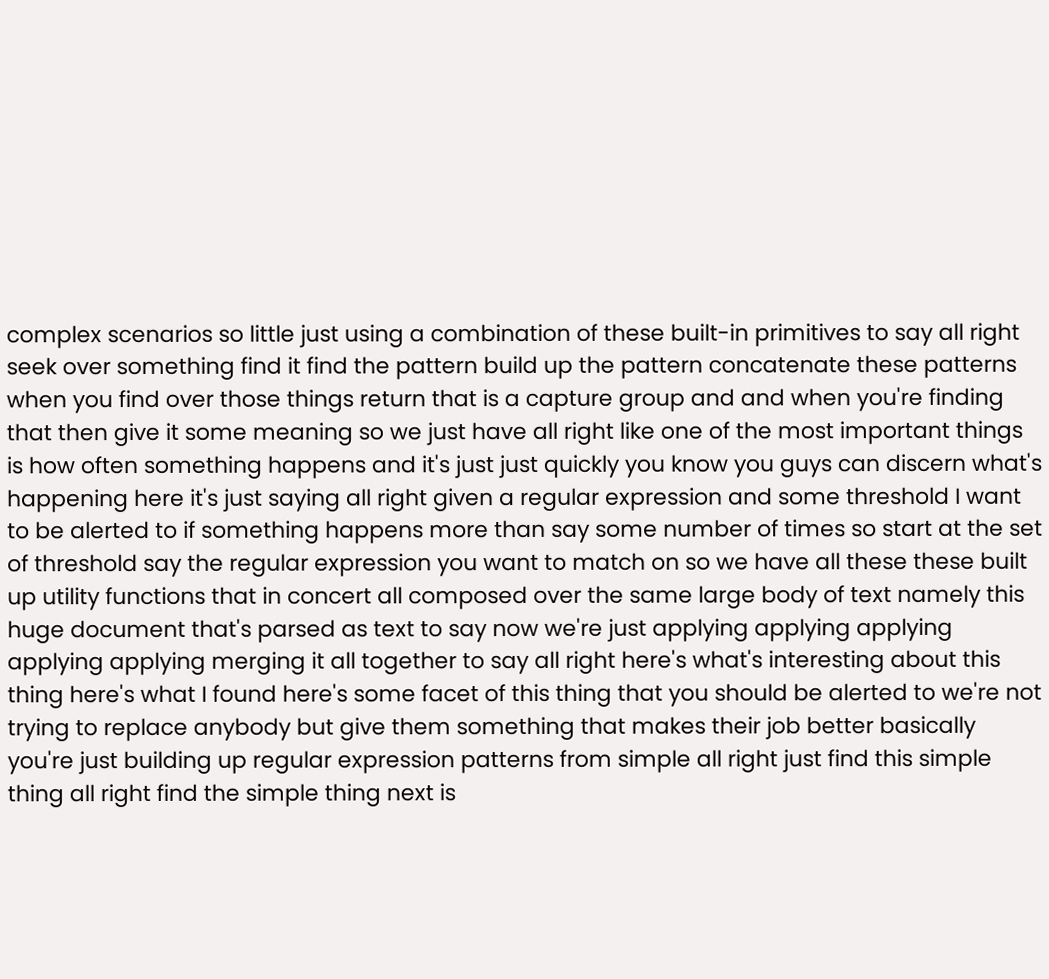complex scenarios so little just using a combination of these built-in primitives to say all right seek over something find it find the pattern build up the pattern concatenate these patterns when you find over those things return that is a capture group and and when you're finding that then give it some meaning so we just have all right like one of the most important things is how often something happens and it's just just quickly you know you guys can discern what's happening here it's just saying all right given a regular expression and some threshold I want to be alerted to if something happens more than say some number of times so start at the set of threshold say the regular expression you want to match on so we have all these these built up utility functions that in concert all composed over the same large body of text namely this huge document that's parsed as text to say now we're just applying applying applying applying applying merging it all together to say all right here's what's interesting about this thing here's what I found here's some facet of this thing that you should be alerted to we're not trying to replace anybody but give them something that makes their job better basically you're just building up regular expression patterns from simple all right just find this simple thing all right find the simple thing next is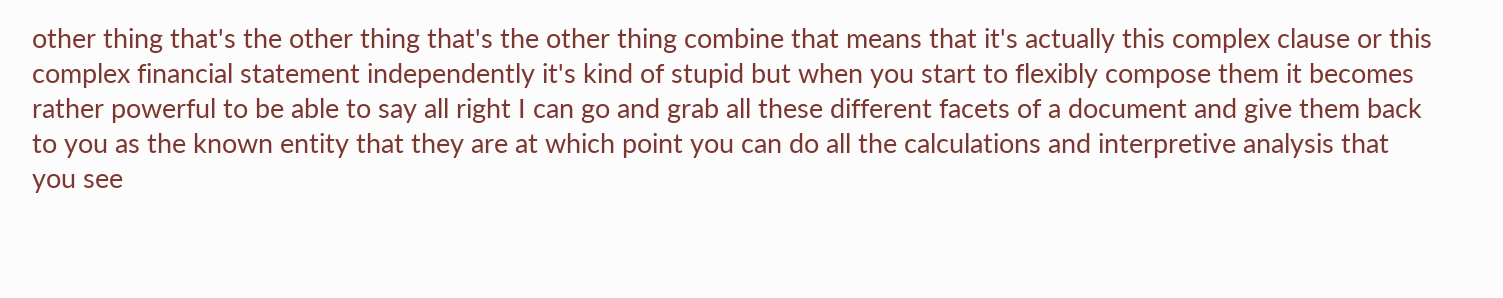other thing that's the other thing that's the other thing combine that means that it's actually this complex clause or this complex financial statement independently it's kind of stupid but when you start to flexibly compose them it becomes rather powerful to be able to say all right I can go and grab all these different facets of a document and give them back to you as the known entity that they are at which point you can do all the calculations and interpretive analysis that you see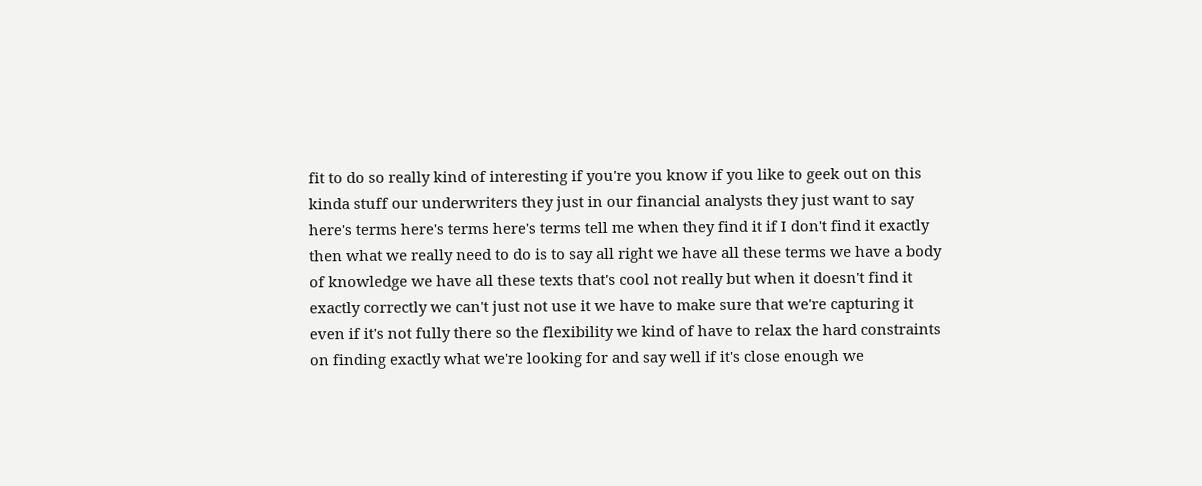fit to do so really kind of interesting if you're you know if you like to geek out on this kinda stuff our underwriters they just in our financial analysts they just want to say here's terms here's terms here's terms tell me when they find it if I don't find it exactly then what we really need to do is to say all right we have all these terms we have a body of knowledge we have all these texts that's cool not really but when it doesn't find it exactly correctly we can't just not use it we have to make sure that we're capturing it even if it's not fully there so the flexibility we kind of have to relax the hard constraints on finding exactly what we're looking for and say well if it's close enough we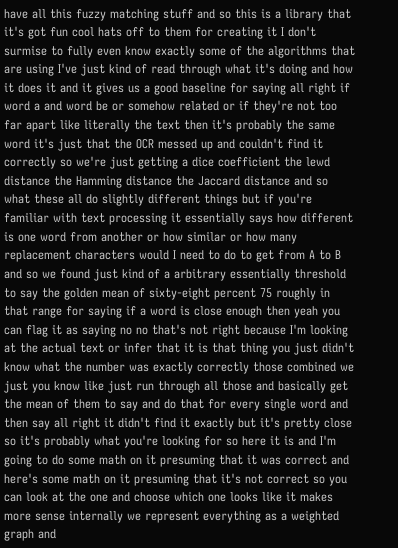have all this fuzzy matching stuff and so this is a library that it's got fun cool hats off to them for creating it I don't surmise to fully even know exactly some of the algorithms that are using I've just kind of read through what it's doing and how it does it and it gives us a good baseline for saying all right if word a and word be or somehow related or if they're not too far apart like literally the text then it's probably the same word it's just that the OCR messed up and couldn't find it correctly so we're just getting a dice coefficient the lewd distance the Hamming distance the Jaccard distance and so what these all do slightly different things but if you're familiar with text processing it essentially says how different is one word from another or how similar or how many replacement characters would I need to do to get from A to B and so we found just kind of a arbitrary essentially threshold to say the golden mean of sixty-eight percent 75 roughly in that range for saying if a word is close enough then yeah you can flag it as saying no no that's not right because I'm looking at the actual text or infer that it is that thing you just didn't know what the number was exactly correctly those combined we just you know like just run through all those and basically get the mean of them to say and do that for every single word and then say all right it didn't find it exactly but it's pretty close so it's probably what you're looking for so here it is and I'm going to do some math on it presuming that it was correct and here's some math on it presuming that it's not correct so you can look at the one and choose which one looks like it makes more sense internally we represent everything as a weighted graph and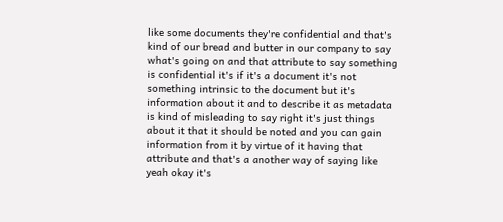like some documents they're confidential and that's kind of our bread and butter in our company to say what's going on and that attribute to say something is confidential it's if it's a document it's not something intrinsic to the document but it's information about it and to describe it as metadata is kind of misleading to say right it's just things about it that it should be noted and you can gain information from it by virtue of it having that attribute and that's a another way of saying like yeah okay it's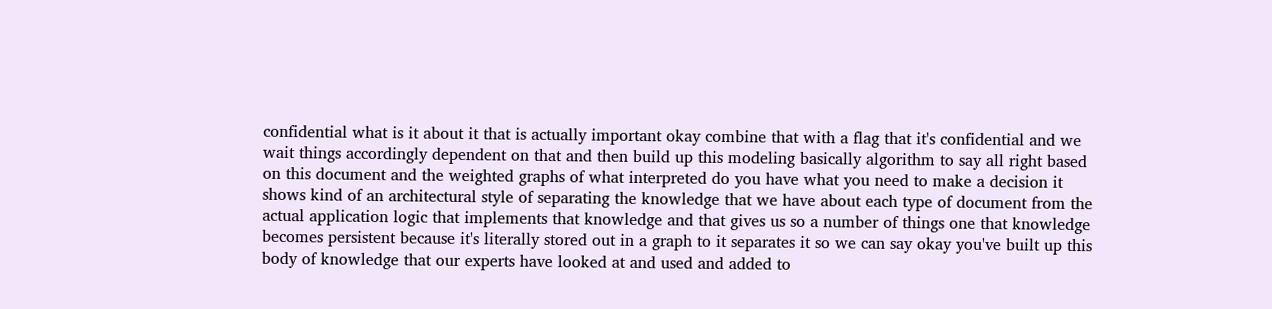confidential what is it about it that is actually important okay combine that with a flag that it's confidential and we wait things accordingly dependent on that and then build up this modeling basically algorithm to say all right based on this document and the weighted graphs of what interpreted do you have what you need to make a decision it shows kind of an architectural style of separating the knowledge that we have about each type of document from the actual application logic that implements that knowledge and that gives us so a number of things one that knowledge becomes persistent because it's literally stored out in a graph to it separates it so we can say okay you've built up this body of knowledge that our experts have looked at and used and added to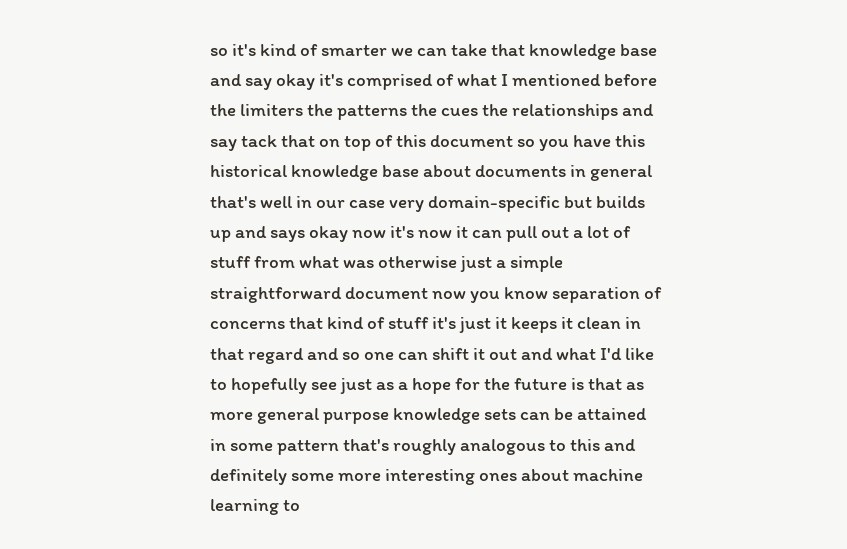so it's kind of smarter we can take that knowledge base and say okay it's comprised of what I mentioned before the limiters the patterns the cues the relationships and say tack that on top of this document so you have this historical knowledge base about documents in general that's well in our case very domain-specific but builds up and says okay now it's now it can pull out a lot of stuff from what was otherwise just a simple straightforward document now you know separation of concerns that kind of stuff it's just it keeps it clean in that regard and so one can shift it out and what I'd like to hopefully see just as a hope for the future is that as more general purpose knowledge sets can be attained in some pattern that's roughly analogous to this and definitely some more interesting ones about machine learning to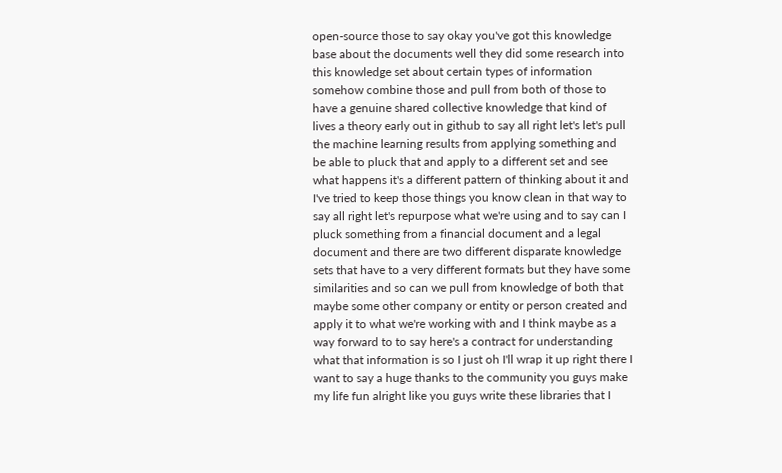open-source those to say okay you've got this knowledge base about the documents well they did some research into this knowledge set about certain types of information somehow combine those and pull from both of those to have a genuine shared collective knowledge that kind of lives a theory early out in github to say all right let's let's pull the machine learning results from applying something and be able to pluck that and apply to a different set and see what happens it's a different pattern of thinking about it and I've tried to keep those things you know clean in that way to say all right let's repurpose what we're using and to say can I pluck something from a financial document and a legal document and there are two different disparate knowledge sets that have to a very different formats but they have some similarities and so can we pull from knowledge of both that maybe some other company or entity or person created and apply it to what we're working with and I think maybe as a way forward to to say here's a contract for understanding what that information is so I just oh I'll wrap it up right there I want to say a huge thanks to the community you guys make my life fun alright like you guys write these libraries that I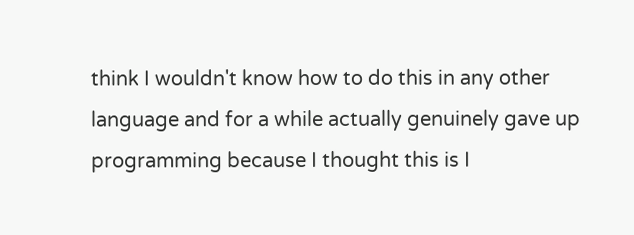think I wouldn't know how to do this in any other language and for a while actually genuinely gave up programming because I thought this is I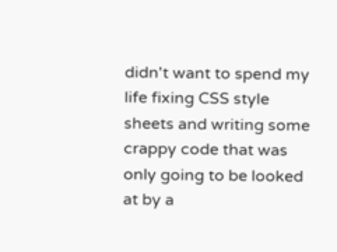didn't want to spend my life fixing CSS style sheets and writing some crappy code that was only going to be looked at by a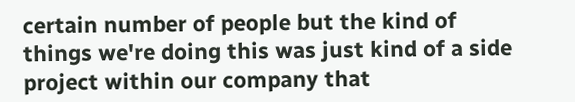certain number of people but the kind of things we're doing this was just kind of a side project within our company that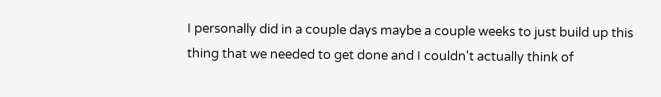I personally did in a couple days maybe a couple weeks to just build up this thing that we needed to get done and I couldn't actually think of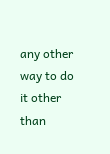any other way to do it other than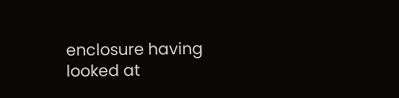enclosure having looked at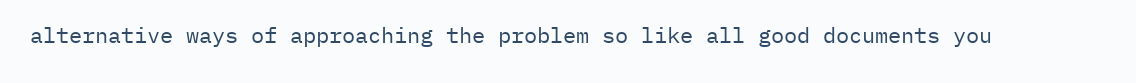alternative ways of approaching the problem so like all good documents you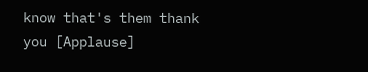know that's them thank you [Applause]